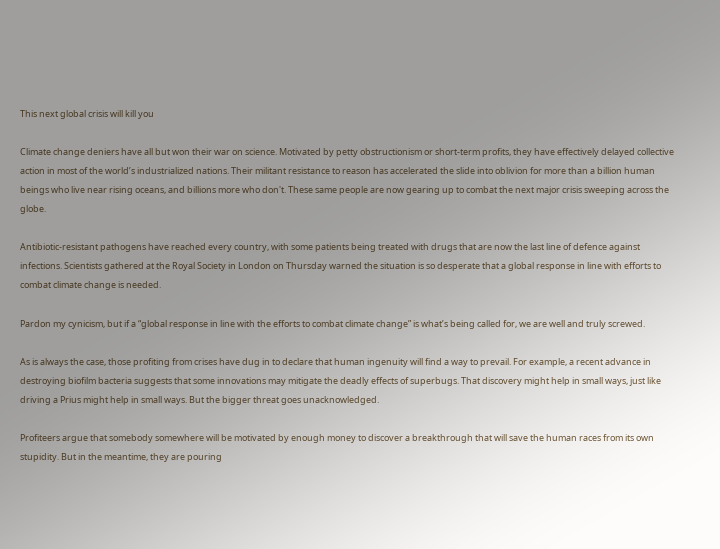This next global crisis will kill you

Climate change deniers have all but won their war on science. Motivated by petty obstructionism or short-term profits, they have effectively delayed collective action in most of the world’s industrialized nations. Their militant resistance to reason has accelerated the slide into oblivion for more than a billion human beings who live near rising oceans, and billions more who don't. These same people are now gearing up to combat the next major crisis sweeping across the globe.

Antibiotic-resistant pathogens have reached every country, with some patients being treated with drugs that are now the last line of defence against infections. Scientists gathered at the Royal Society in London on Thursday warned the situation is so desperate that a global response in line with efforts to combat climate change is needed.

Pardon my cynicism, but if a “global response in line with the efforts to combat climate change” is what’s being called for, we are well and truly screwed.

As is always the case, those profiting from crises have dug in to declare that human ingenuity will find a way to prevail. For example, a recent advance in destroying biofilm bacteria suggests that some innovations may mitigate the deadly effects of superbugs. That discovery might help in small ways, just like driving a Prius might help in small ways. But the bigger threat goes unacknowledged.

Profiteers argue that somebody somewhere will be motivated by enough money to discover a breakthrough that will save the human races from its own stupidity. But in the meantime, they are pouring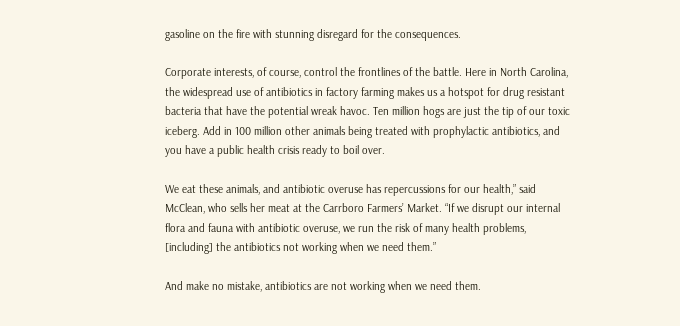gasoline on the fire with stunning disregard for the consequences.

Corporate interests, of course, control the frontlines of the battle. Here in North Carolina, the widespread use of antibiotics in factory farming makes us a hotspot for drug resistant bacteria that have the potential wreak havoc. Ten million hogs are just the tip of our toxic iceberg. Add in 100 million other animals being treated with prophylactic antibiotics, and you have a public health crisis ready to boil over.

We eat these animals, and antibiotic overuse has repercussions for our health,” said McClean, who sells her meat at the Carrboro Farmers’ Market. “If we disrupt our internal flora and fauna with antibiotic overuse, we run the risk of many health problems, [including] the antibiotics not working when we need them.”

And make no mistake, antibiotics are not working when we need them.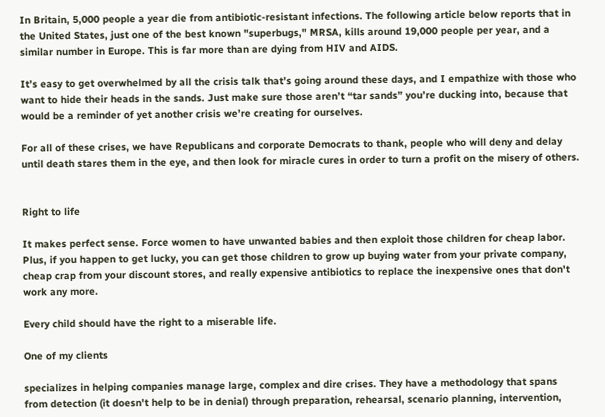In Britain, 5,000 people a year die from antibiotic-resistant infections. The following article below reports that in the United States, just one of the best known "superbugs," MRSA, kills around 19,000 people per year, and a similar number in Europe. This is far more than are dying from HIV and AIDS.

It’s easy to get overwhelmed by all the crisis talk that’s going around these days, and I empathize with those who want to hide their heads in the sands. Just make sure those aren’t “tar sands” you’re ducking into, because that would be a reminder of yet another crisis we’re creating for ourselves.

For all of these crises, we have Republicans and corporate Democrats to thank, people who will deny and delay until death stares them in the eye, and then look for miracle cures in order to turn a profit on the misery of others.


Right to life

It makes perfect sense. Force women to have unwanted babies and then exploit those children for cheap labor. Plus, if you happen to get lucky, you can get those children to grow up buying water from your private company, cheap crap from your discount stores, and really expensive antibiotics to replace the inexpensive ones that don't work any more.

Every child should have the right to a miserable life.

One of my clients

specializes in helping companies manage large, complex and dire crises. They have a methodology that spans from detection (it doesn't help to be in denial) through preparation, rehearsal, scenario planning, intervention,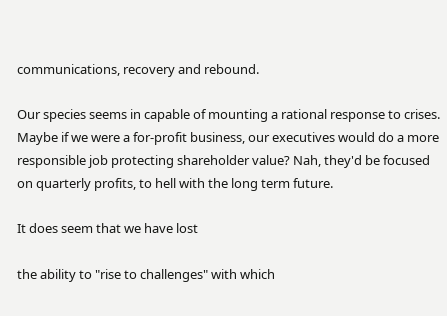communications, recovery and rebound.

Our species seems in capable of mounting a rational response to crises. Maybe if we were a for-profit business, our executives would do a more responsible job protecting shareholder value? Nah, they'd be focused on quarterly profits, to hell with the long term future.

It does seem that we have lost

the ability to "rise to challenges" with which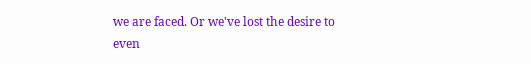we are faced. Or we've lost the desire to even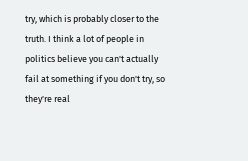try, which is probably closer to the truth. I think a lot of people in politics believe you can't actually fail at something if you don't try, so they're real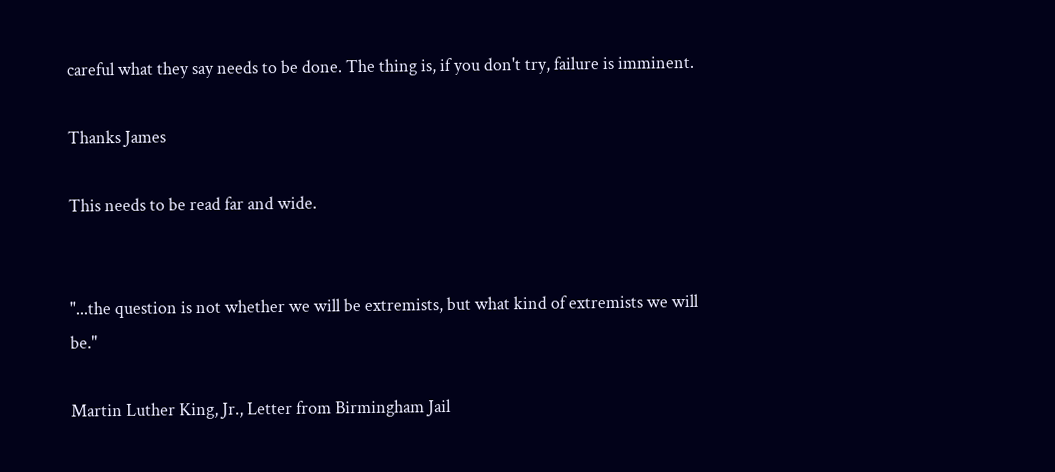careful what they say needs to be done. The thing is, if you don't try, failure is imminent.

Thanks James

This needs to be read far and wide.


"...the question is not whether we will be extremists, but what kind of extremists we will be."

Martin Luther King, Jr., Letter from Birmingham Jail